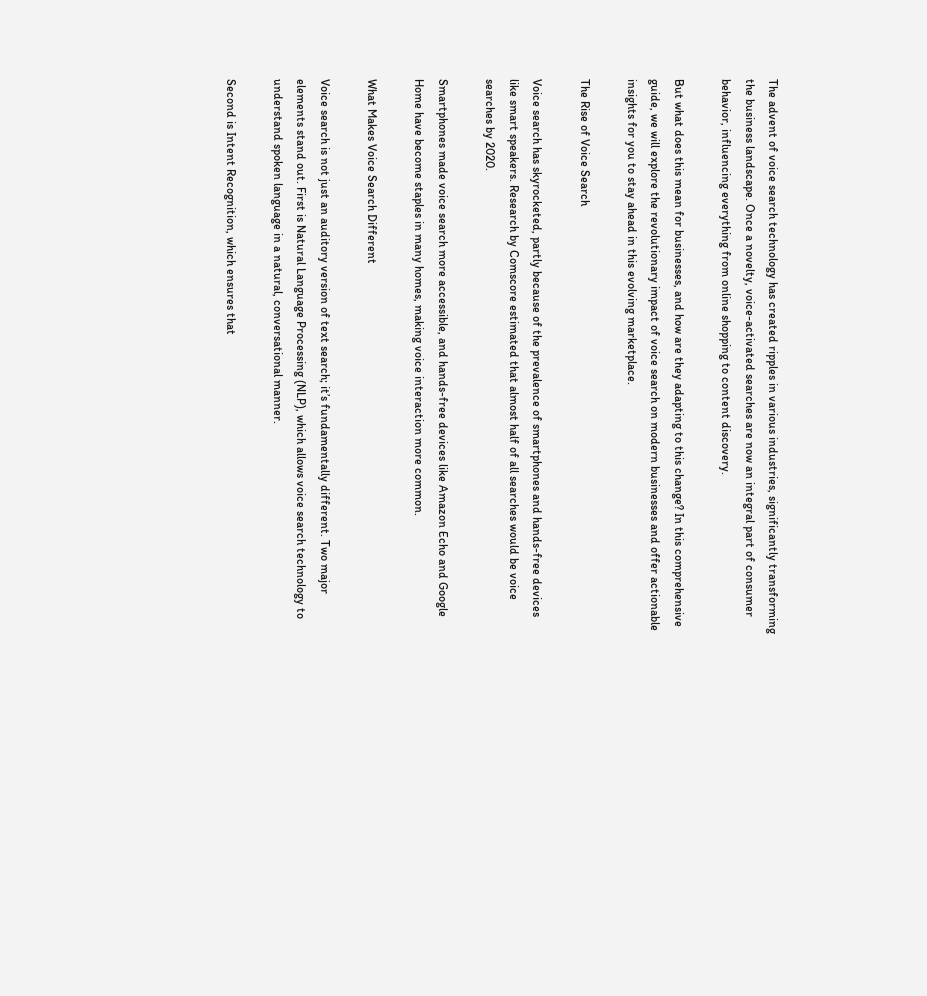The advent of voice search technology has created ripples in various industries, significantly transforming the business landscape. Once a novelty, voice-activated searches are now an integral part of consumer behavior, influencing everything from online shopping to content discovery.

But what does this mean for businesses, and how are they adapting to this change? In this comprehensive guide, we will explore the revolutionary impact of voice search on modern businesses and offer actionable insights for you to stay ahead in this evolving marketplace.

The Rise of Voice Search

Voice search has skyrocketed, partly because of the prevalence of smartphones and hands-free devices like smart speakers. Research by Comscore estimated that almost half of all searches would be voice searches by 2020.

Smartphones made voice search more accessible, and hands-free devices like Amazon Echo and Google Home have become staples in many homes, making voice interaction more common.

What Makes Voice Search Different

Voice search is not just an auditory version of text search; it’s fundamentally different. Two major elements stand out. First is Natural Language Processing (NLP), which allows voice search technology to understand spoken language in a natural, conversational manner.

Second is Intent Recognition, which ensures that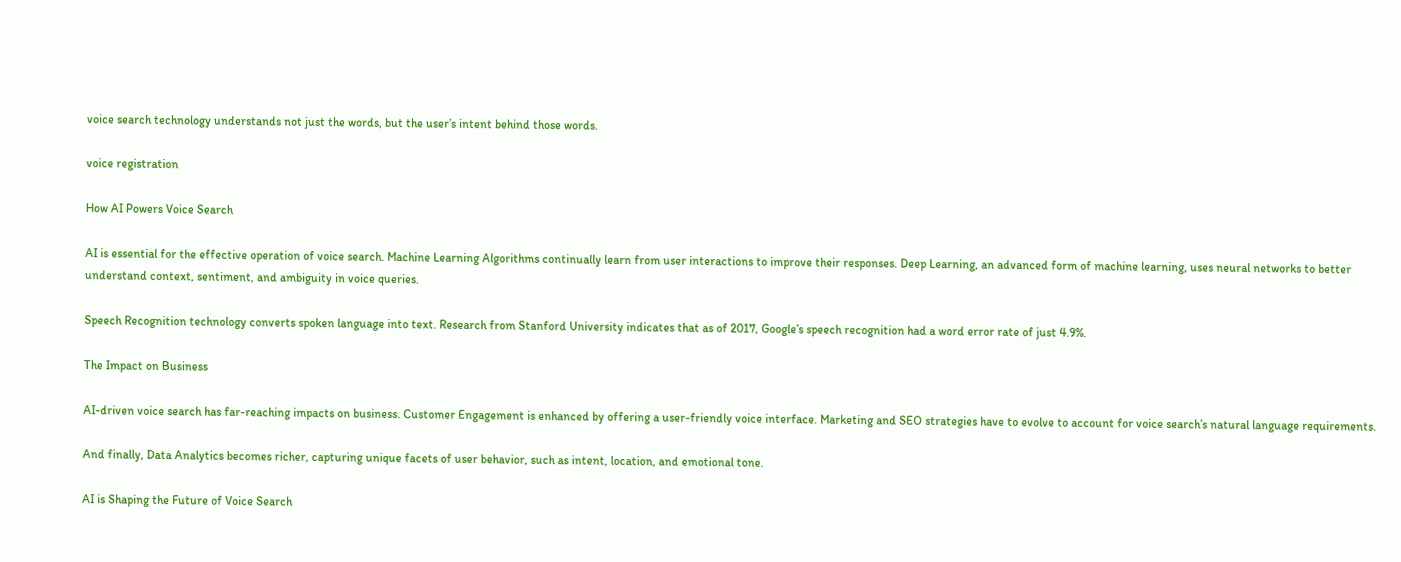voice search technology understands not just the words, but the user’s intent behind those words.

voice registration

How AI Powers Voice Search

AI is essential for the effective operation of voice search. Machine Learning Algorithms continually learn from user interactions to improve their responses. Deep Learning, an advanced form of machine learning, uses neural networks to better understand context, sentiment, and ambiguity in voice queries.

Speech Recognition technology converts spoken language into text. Research from Stanford University indicates that as of 2017, Google’s speech recognition had a word error rate of just 4.9%.

The Impact on Business

AI-driven voice search has far-reaching impacts on business. Customer Engagement is enhanced by offering a user-friendly voice interface. Marketing and SEO strategies have to evolve to account for voice search’s natural language requirements.

And finally, Data Analytics becomes richer, capturing unique facets of user behavior, such as intent, location, and emotional tone.

AI is Shaping the Future of Voice Search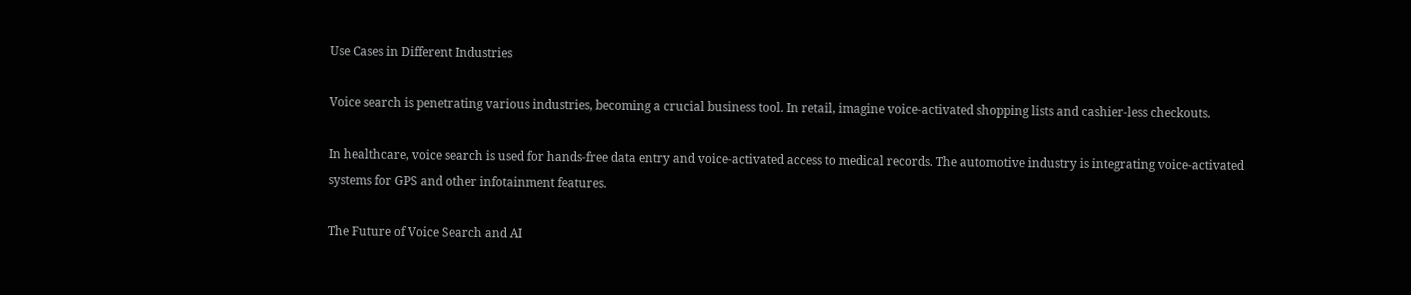Use Cases in Different Industries

Voice search is penetrating various industries, becoming a crucial business tool. In retail, imagine voice-activated shopping lists and cashier-less checkouts.

In healthcare, voice search is used for hands-free data entry and voice-activated access to medical records. The automotive industry is integrating voice-activated systems for GPS and other infotainment features.

The Future of Voice Search and AI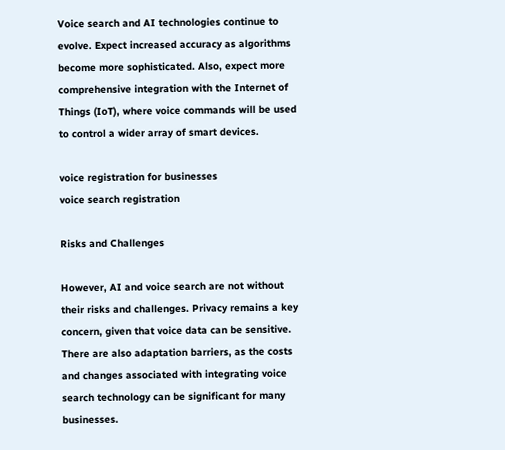Voice search and AI technologies continue to evolve. Expect increased accuracy as algorithms become more sophisticated. Also, expect more comprehensive integration with the Internet of Things (IoT), where voice commands will be used to control a wider array of smart devices.

voice registration for businesses
voice search registration

Risks and Challenges

However, AI and voice search are not without their risks and challenges. Privacy remains a key concern, given that voice data can be sensitive. There are also adaptation barriers, as the costs and changes associated with integrating voice search technology can be significant for many businesses.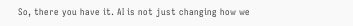So, there you have it. AI is not just changing how we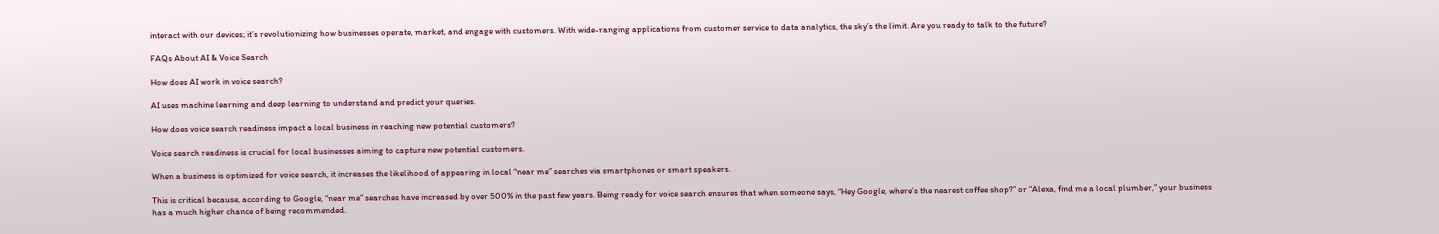interact with our devices; it’s revolutionizing how businesses operate, market, and engage with customers. With wide-ranging applications from customer service to data analytics, the sky’s the limit. Are you ready to talk to the future?

FAQs About AI & Voice Search

How does AI work in voice search?

AI uses machine learning and deep learning to understand and predict your queries.

How does voice search readiness impact a local business in reaching new potential customers?

Voice search readiness is crucial for local businesses aiming to capture new potential customers.

When a business is optimized for voice search, it increases the likelihood of appearing in local “near me” searches via smartphones or smart speakers.

This is critical because, according to Google, “near me” searches have increased by over 500% in the past few years. Being ready for voice search ensures that when someone says, “Hey Google, where’s the nearest coffee shop?” or “Alexa, find me a local plumber,” your business has a much higher chance of being recommended.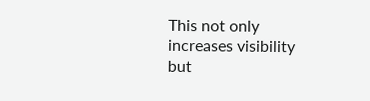This not only increases visibility but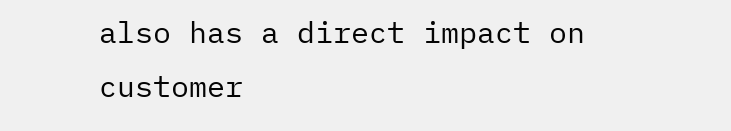also has a direct impact on customer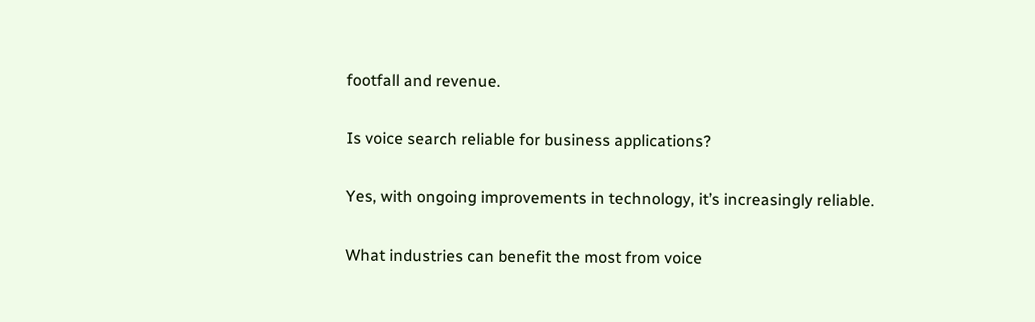footfall and revenue.

Is voice search reliable for business applications?

Yes, with ongoing improvements in technology, it’s increasingly reliable.

What industries can benefit the most from voice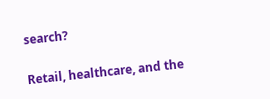search?

Retail, healthcare, and the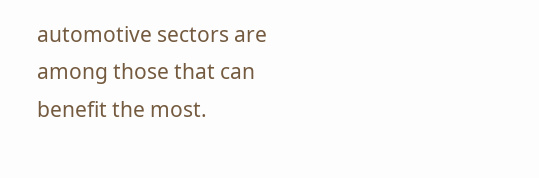automotive sectors are among those that can benefit the most.